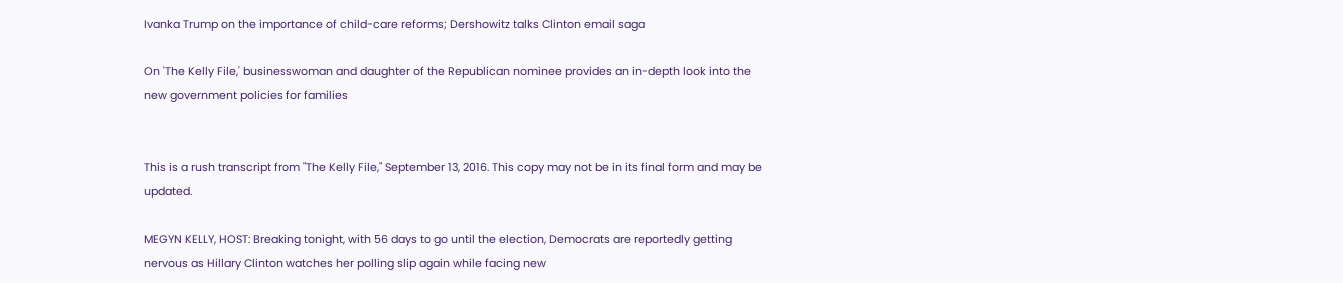Ivanka Trump on the importance of child-care reforms; Dershowitz talks Clinton email saga

On 'The Kelly File,' businesswoman and daughter of the Republican nominee provides an in-depth look into the new government policies for families


This is a rush transcript from "The Kelly File," September 13, 2016. This copy may not be in its final form and may be updated.

MEGYN KELLY, HOST: Breaking tonight, with 56 days to go until the election, Democrats are reportedly getting nervous as Hillary Clinton watches her polling slip again while facing new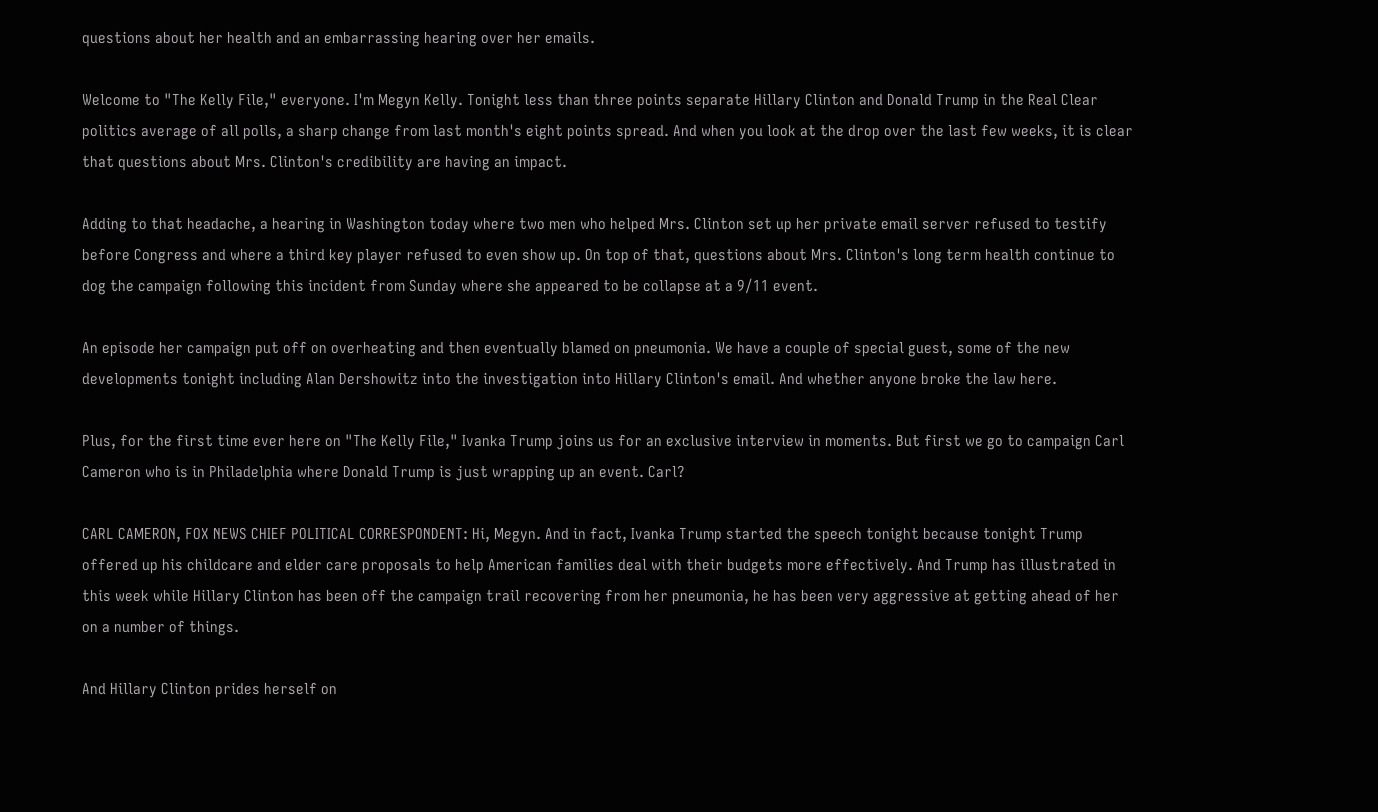questions about her health and an embarrassing hearing over her emails.

Welcome to "The Kelly File," everyone. I'm Megyn Kelly. Tonight less than three points separate Hillary Clinton and Donald Trump in the Real Clear politics average of all polls, a sharp change from last month's eight points spread. And when you look at the drop over the last few weeks, it is clear that questions about Mrs. Clinton's credibility are having an impact.

Adding to that headache, a hearing in Washington today where two men who helped Mrs. Clinton set up her private email server refused to testify before Congress and where a third key player refused to even show up. On top of that, questions about Mrs. Clinton's long term health continue to dog the campaign following this incident from Sunday where she appeared to be collapse at a 9/11 event.

An episode her campaign put off on overheating and then eventually blamed on pneumonia. We have a couple of special guest, some of the new developments tonight including Alan Dershowitz into the investigation into Hillary Clinton's email. And whether anyone broke the law here.

Plus, for the first time ever here on "The Kelly File," Ivanka Trump joins us for an exclusive interview in moments. But first we go to campaign Carl Cameron who is in Philadelphia where Donald Trump is just wrapping up an event. Carl?

CARL CAMERON, FOX NEWS CHIEF POLITICAL CORRESPONDENT: Hi, Megyn. And in fact, Ivanka Trump started the speech tonight because tonight Trump offered up his childcare and elder care proposals to help American families deal with their budgets more effectively. And Trump has illustrated in this week while Hillary Clinton has been off the campaign trail recovering from her pneumonia, he has been very aggressive at getting ahead of her on a number of things.

And Hillary Clinton prides herself on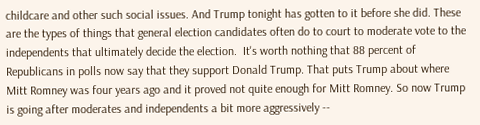childcare and other such social issues. And Trump tonight has gotten to it before she did. These are the types of things that general election candidates often do to court to moderate vote to the independents that ultimately decide the election.  It's worth nothing that 88 percent of Republicans in polls now say that they support Donald Trump. That puts Trump about where Mitt Romney was four years ago and it proved not quite enough for Mitt Romney. So now Trump is going after moderates and independents a bit more aggressively --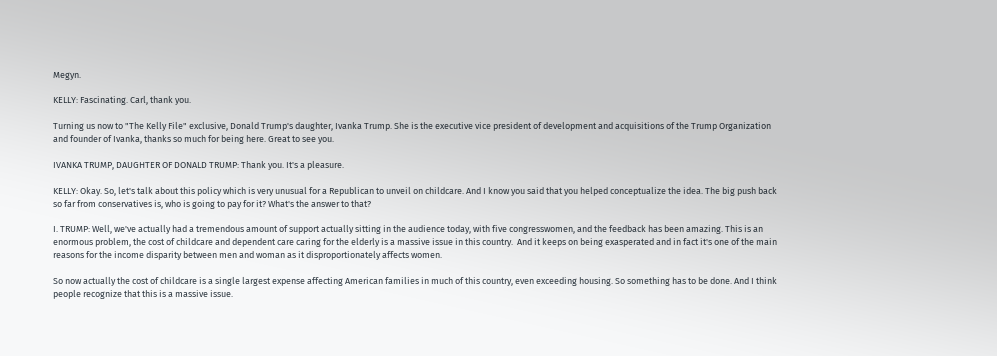Megyn.

KELLY: Fascinating. Carl, thank you.

Turning us now to "The Kelly File" exclusive, Donald Trump's daughter, Ivanka Trump. She is the executive vice president of development and acquisitions of the Trump Organization and founder of Ivanka, thanks so much for being here. Great to see you.

IVANKA TRUMP, DAUGHTER OF DONALD TRUMP: Thank you. It's a pleasure.

KELLY: Okay. So, let's talk about this policy which is very unusual for a Republican to unveil on childcare. And I know you said that you helped conceptualize the idea. The big push back so far from conservatives is, who is going to pay for it? What's the answer to that?

I. TRUMP: Well, we've actually had a tremendous amount of support actually sitting in the audience today, with five congresswomen, and the feedback has been amazing. This is an enormous problem, the cost of childcare and dependent care caring for the elderly is a massive issue in this country.  And it keeps on being exasperated and in fact it's one of the main reasons for the income disparity between men and woman as it disproportionately affects women.

So now actually the cost of childcare is a single largest expense affecting American families in much of this country, even exceeding housing. So something has to be done. And I think people recognize that this is a massive issue.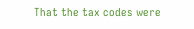That the tax codes were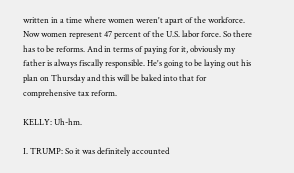written in a time where women weren't apart of the workforce. Now women represent 47 percent of the U.S. labor force. So there has to be reforms. And in terms of paying for it, obviously my father is always fiscally responsible. He's going to be laying out his plan on Thursday and this will be baked into that for comprehensive tax reform.

KELLY: Uh-hm.

I. TRUMP: So it was definitely accounted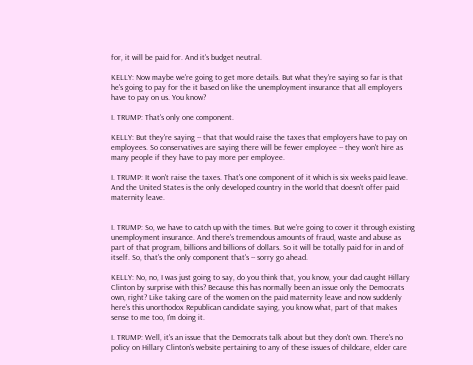for, it will be paid for. And it's budget neutral.

KELLY: Now maybe we're going to get more details. But what they're saying so far is that he's going to pay for the it based on like the unemployment insurance that all employers have to pay on us. You know?

I. TRUMP: That's only one component.

KELLY: But they're saying -- that that would raise the taxes that employers have to pay on employees. So conservatives are saying there will be fewer employee -- they won't hire as many people if they have to pay more per employee.

I. TRUMP: It won't raise the taxes. That's one component of it which is six weeks paid leave. And the United States is the only developed country in the world that doesn't offer paid maternity leave.


I. TRUMP: So, we have to catch up with the times. But we're going to cover it through existing unemployment insurance. And there's tremendous amounts of fraud, waste and abuse as part of that program, billions and billions of dollars. So it will be totally paid for in and of itself. So, that's the only component that's -- sorry go ahead.

KELLY: No, no, I was just going to say, do you think that, you know, your dad caught Hillary Clinton by surprise with this? Because this has normally been an issue only the Democrats own, right? Like taking care of the women on the paid maternity leave and now suddenly here's this unorthodox Republican candidate saying, you know what, part of that makes sense to me too, I'm doing it.

I. TRUMP: Well, it's an issue that the Democrats talk about but they don't own. There's no policy on Hillary Clinton's website pertaining to any of these issues of childcare, elder care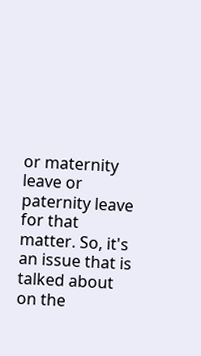or maternity leave or paternity leave for that matter. So, it's an issue that is talked about on the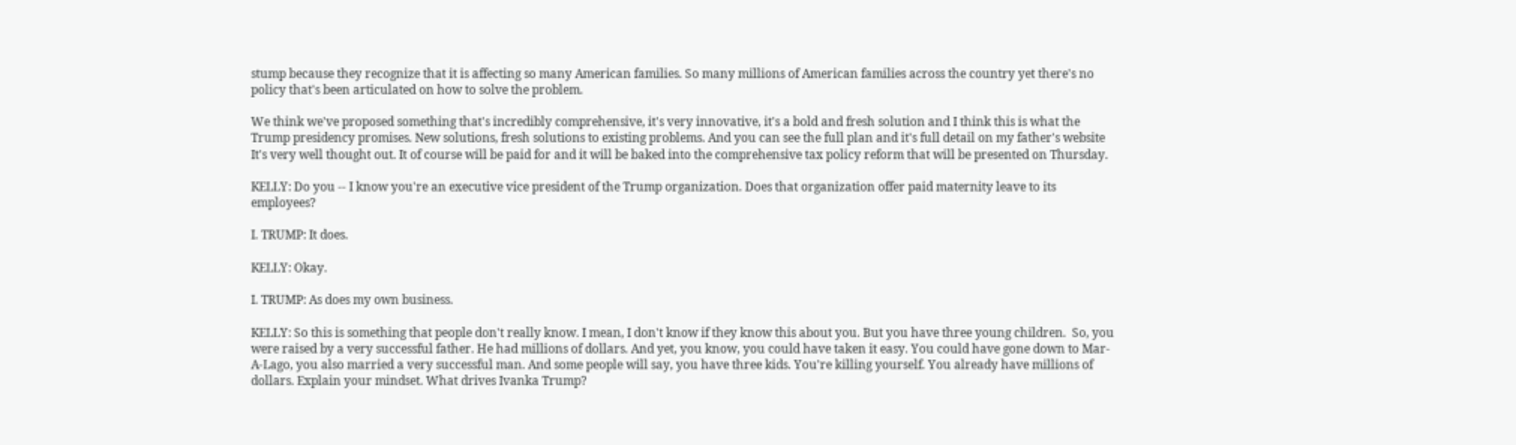stump because they recognize that it is affecting so many American families. So many millions of American families across the country yet there's no policy that's been articulated on how to solve the problem.

We think we've proposed something that's incredibly comprehensive, it's very innovative, it's a bold and fresh solution and I think this is what the Trump presidency promises. New solutions, fresh solutions to existing problems. And you can see the full plan and it's full detail on my father's website It's very well thought out. It of course will be paid for and it will be baked into the comprehensive tax policy reform that will be presented on Thursday.

KELLY: Do you -- I know you're an executive vice president of the Trump organization. Does that organization offer paid maternity leave to its employees?

I. TRUMP: It does.

KELLY: Okay.

I. TRUMP: As does my own business.

KELLY: So this is something that people don't really know. I mean, I don't know if they know this about you. But you have three young children.  So, you were raised by a very successful father. He had millions of dollars. And yet, you know, you could have taken it easy. You could have gone down to Mar-A-Lago, you also married a very successful man. And some people will say, you have three kids. You're killing yourself. You already have millions of dollars. Explain your mindset. What drives Ivanka Trump?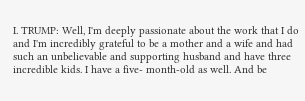I. TRUMP: Well, I'm deeply passionate about the work that I do and I'm incredibly grateful to be a mother and a wife and had such an unbelievable and supporting husband and have three incredible kids. I have a five- month-old as well. And be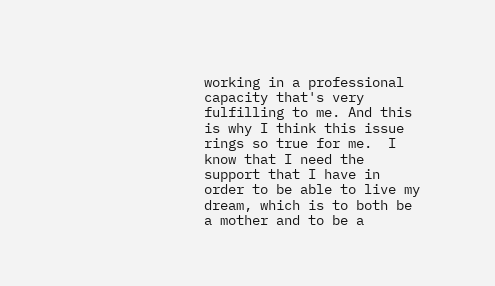working in a professional capacity that's very fulfilling to me. And this is why I think this issue rings so true for me.  I know that I need the support that I have in order to be able to live my dream, which is to both be a mother and to be a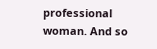professional woman. And so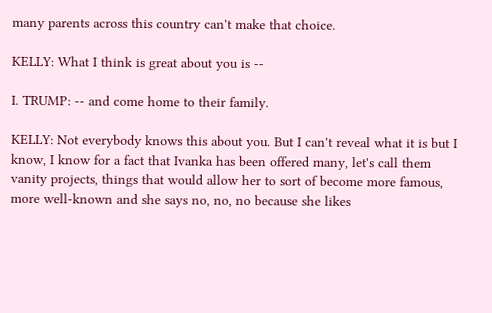many parents across this country can't make that choice.

KELLY: What I think is great about you is --

I. TRUMP: -- and come home to their family.

KELLY: Not everybody knows this about you. But I can't reveal what it is but I know, I know for a fact that Ivanka has been offered many, let's call them vanity projects, things that would allow her to sort of become more famous, more well-known and she says no, no, no because she likes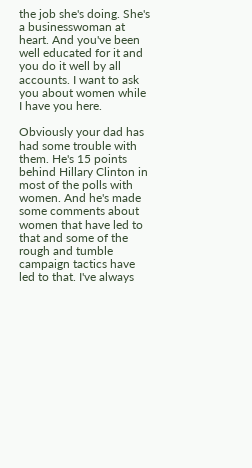the job she's doing. She's a businesswoman at heart. And you've been well educated for it and you do it well by all accounts. I want to ask you about women while I have you here.

Obviously your dad has had some trouble with them. He's 15 points behind Hillary Clinton in most of the polls with women. And he's made some comments about women that have led to that and some of the rough and tumble campaign tactics have led to that. I've always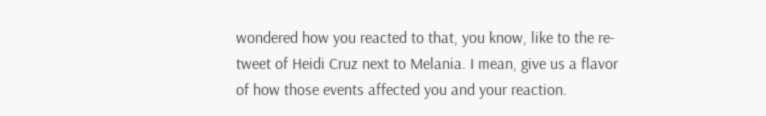wondered how you reacted to that, you know, like to the re-tweet of Heidi Cruz next to Melania. I mean, give us a flavor of how those events affected you and your reaction.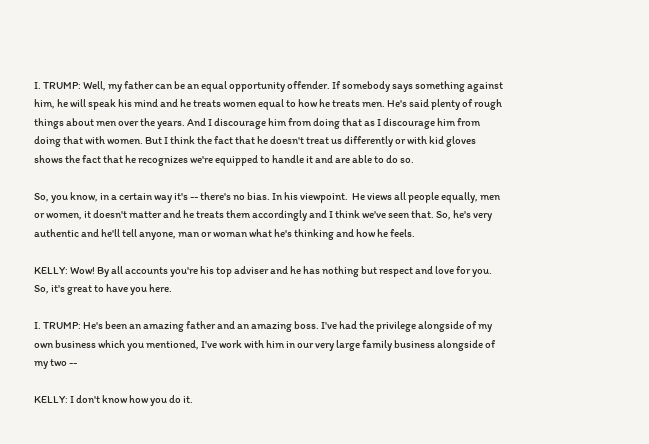I. TRUMP: Well, my father can be an equal opportunity offender. If somebody says something against him, he will speak his mind and he treats women equal to how he treats men. He's said plenty of rough things about men over the years. And I discourage him from doing that as I discourage him from doing that with women. But I think the fact that he doesn't treat us differently or with kid gloves shows the fact that he recognizes we're equipped to handle it and are able to do so.

So, you know, in a certain way it's -- there's no bias. In his viewpoint.  He views all people equally, men or women, it doesn't matter and he treats them accordingly and I think we've seen that. So, he's very authentic and he'll tell anyone, man or woman what he's thinking and how he feels.

KELLY: Wow! By all accounts you're his top adviser and he has nothing but respect and love for you. So, it's great to have you here.

I. TRUMP: He's been an amazing father and an amazing boss. I've had the privilege alongside of my own business which you mentioned, I've work with him in our very large family business alongside of my two --

KELLY: I don't know how you do it.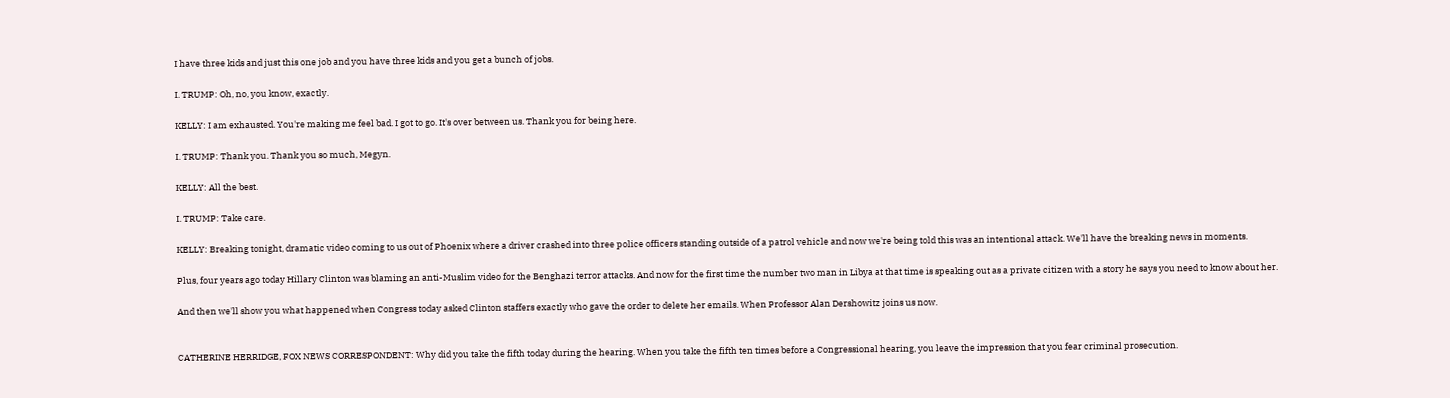I have three kids and just this one job and you have three kids and you get a bunch of jobs.

I. TRUMP: Oh, no, you know, exactly.

KELLY: I am exhausted. You're making me feel bad. I got to go. It's over between us. Thank you for being here.

I. TRUMP: Thank you. Thank you so much, Megyn.

KELLY: All the best.

I. TRUMP: Take care.

KELLY: Breaking tonight, dramatic video coming to us out of Phoenix where a driver crashed into three police officers standing outside of a patrol vehicle and now we're being told this was an intentional attack. We'll have the breaking news in moments.

Plus, four years ago today Hillary Clinton was blaming an anti-Muslim video for the Benghazi terror attacks. And now for the first time the number two man in Libya at that time is speaking out as a private citizen with a story he says you need to know about her.

And then we'll show you what happened when Congress today asked Clinton staffers exactly who gave the order to delete her emails. When Professor Alan Dershowitz joins us now.


CATHERINE HERRIDGE, FOX NEWS CORRESPONDENT: Why did you take the fifth today during the hearing. When you take the fifth ten times before a Congressional hearing, you leave the impression that you fear criminal prosecution.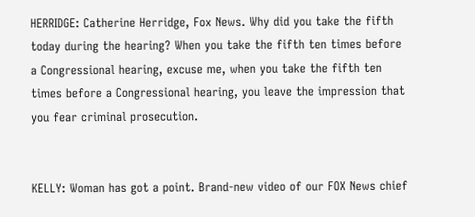HERRIDGE: Catherine Herridge, Fox News. Why did you take the fifth today during the hearing? When you take the fifth ten times before a Congressional hearing, excuse me, when you take the fifth ten times before a Congressional hearing, you leave the impression that you fear criminal prosecution.


KELLY: Woman has got a point. Brand-new video of our FOX News chief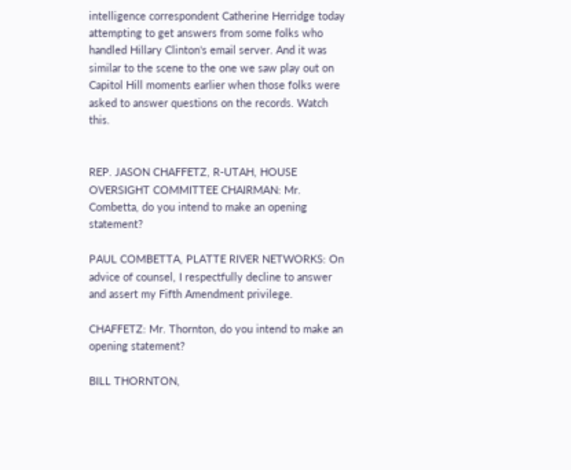intelligence correspondent Catherine Herridge today attempting to get answers from some folks who handled Hillary Clinton's email server. And it was similar to the scene to the one we saw play out on Capitol Hill moments earlier when those folks were asked to answer questions on the records. Watch this.


REP. JASON CHAFFETZ, R-UTAH, HOUSE OVERSIGHT COMMITTEE CHAIRMAN: Mr. Combetta, do you intend to make an opening statement?

PAUL COMBETTA, PLATTE RIVER NETWORKS: On advice of counsel, I respectfully decline to answer and assert my Fifth Amendment privilege.

CHAFFETZ: Mr. Thornton, do you intend to make an opening statement?

BILL THORNTON,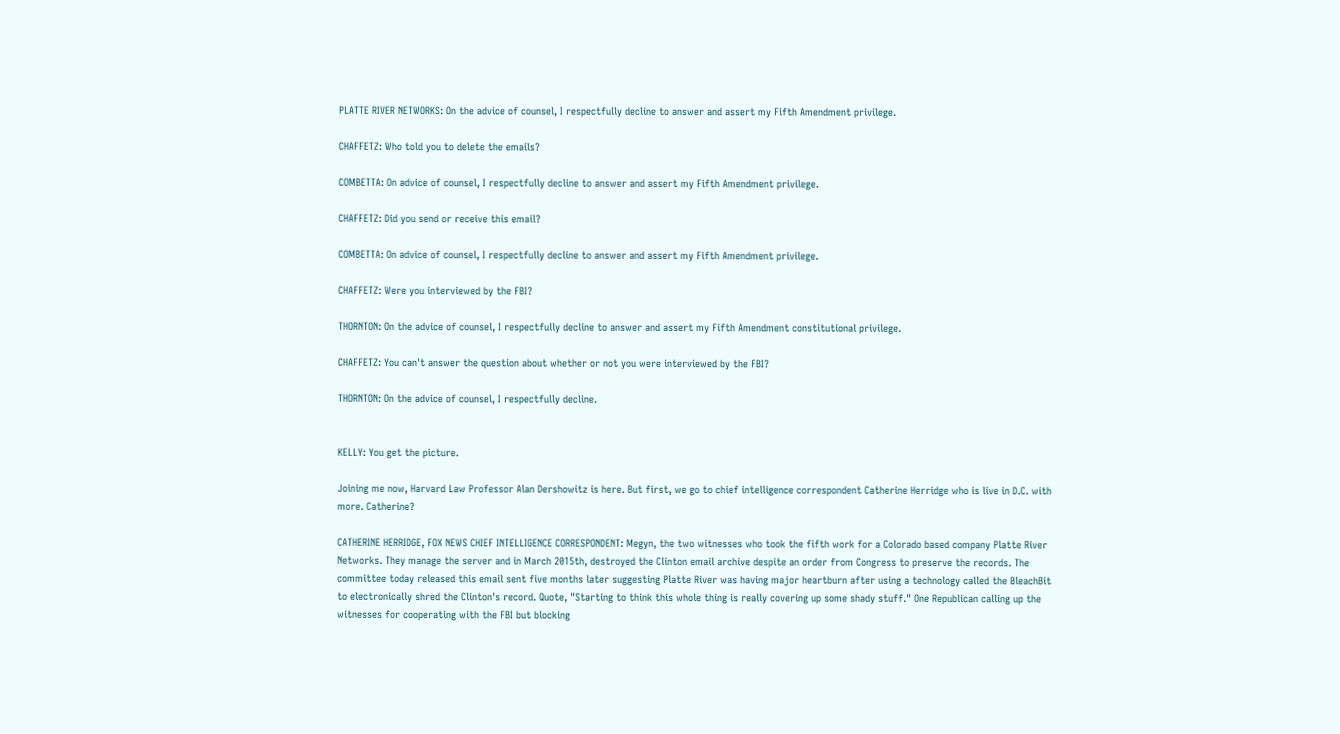PLATTE RIVER NETWORKS: On the advice of counsel, I respectfully decline to answer and assert my Fifth Amendment privilege.

CHAFFETZ: Who told you to delete the emails?

COMBETTA: On advice of counsel, I respectfully decline to answer and assert my Fifth Amendment privilege.

CHAFFETZ: Did you send or receive this email?

COMBETTA: On advice of counsel, I respectfully decline to answer and assert my Fifth Amendment privilege.

CHAFFETZ: Were you interviewed by the FBI?

THORNTON: On the advice of counsel, I respectfully decline to answer and assert my Fifth Amendment constitutional privilege.

CHAFFETZ: You can't answer the question about whether or not you were interviewed by the FBI?

THORNTON: On the advice of counsel, I respectfully decline.


KELLY: You get the picture.

Joining me now, Harvard Law Professor Alan Dershowitz is here. But first, we go to chief intelligence correspondent Catherine Herridge who is live in D.C. with more. Catherine?

CATHERINE HERRIDGE, FOX NEWS CHIEF INTELLIGENCE CORRESPONDENT: Megyn, the two witnesses who took the fifth work for a Colorado based company Platte River Networks. They manage the server and in March 2015th, destroyed the Clinton email archive despite an order from Congress to preserve the records. The committee today released this email sent five months later suggesting Platte River was having major heartburn after using a technology called the BleachBit to electronically shred the Clinton's record. Quote, "Starting to think this whole thing is really covering up some shady stuff." One Republican calling up the witnesses for cooperating with the FBI but blocking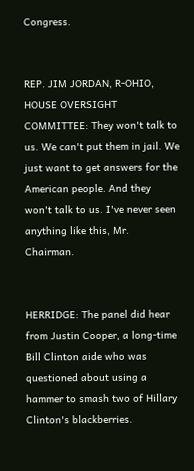Congress.


REP. JIM JORDAN, R-OHIO, HOUSE OVERSIGHT COMMITTEE: They won't talk to us. We can't put them in jail. We just want to get answers for the American people. And they won't talk to us. I've never seen anything like this, Mr. Chairman.


HERRIDGE: The panel did hear from Justin Cooper, a long-time Bill Clinton aide who was questioned about using a hammer to smash two of Hillary Clinton's blackberries.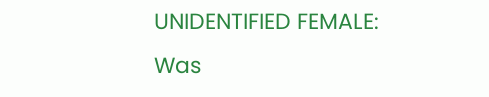UNIDENTIFIED FEMALE: Was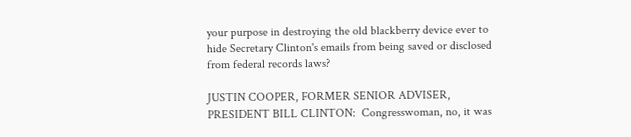your purpose in destroying the old blackberry device ever to hide Secretary Clinton's emails from being saved or disclosed from federal records laws?

JUSTIN COOPER, FORMER SENIOR ADVISER, PRESIDENT BILL CLINTON:  Congresswoman, no, it was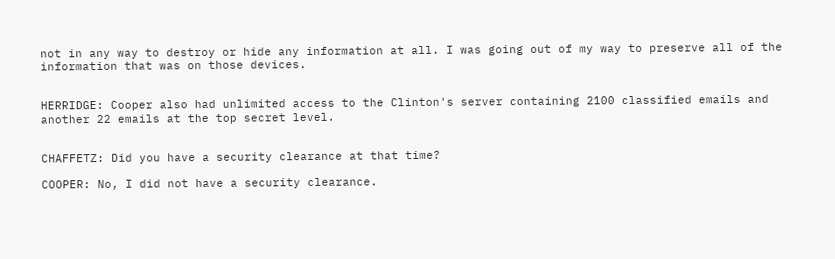not in any way to destroy or hide any information at all. I was going out of my way to preserve all of the information that was on those devices.


HERRIDGE: Cooper also had unlimited access to the Clinton's server containing 2100 classified emails and another 22 emails at the top secret level.


CHAFFETZ: Did you have a security clearance at that time?

COOPER: No, I did not have a security clearance.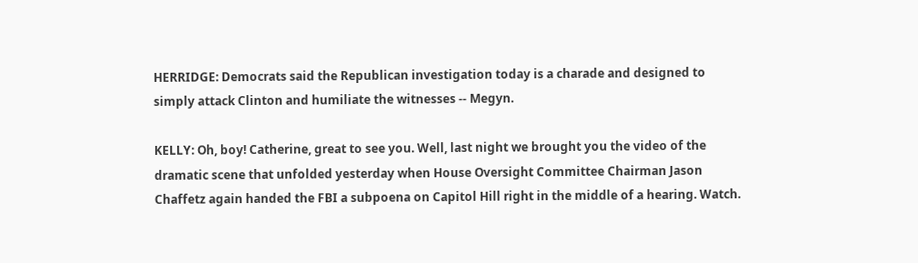HERRIDGE: Democrats said the Republican investigation today is a charade and designed to simply attack Clinton and humiliate the witnesses -- Megyn.

KELLY: Oh, boy! Catherine, great to see you. Well, last night we brought you the video of the dramatic scene that unfolded yesterday when House Oversight Committee Chairman Jason Chaffetz again handed the FBI a subpoena on Capitol Hill right in the middle of a hearing. Watch.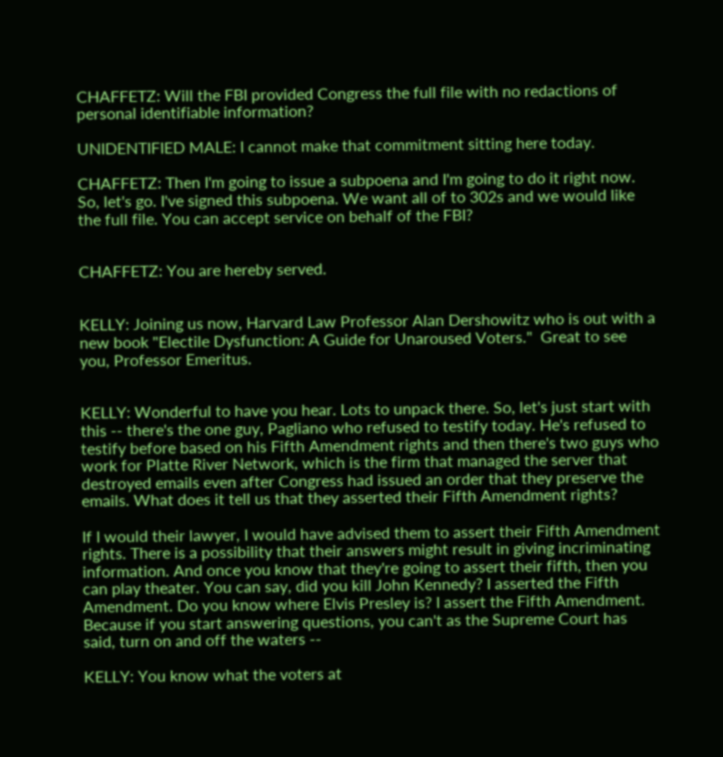CHAFFETZ: Will the FBI provided Congress the full file with no redactions of personal identifiable information?

UNIDENTIFIED MALE: I cannot make that commitment sitting here today.

CHAFFETZ: Then I'm going to issue a subpoena and I'm going to do it right now. So, let's go. I've signed this subpoena. We want all of to 302s and we would like the full file. You can accept service on behalf of the FBI?


CHAFFETZ: You are hereby served.


KELLY: Joining us now, Harvard Law Professor Alan Dershowitz who is out with a new book "Electile Dysfunction: A Guide for Unaroused Voters."  Great to see you, Professor Emeritus.


KELLY: Wonderful to have you hear. Lots to unpack there. So, let's just start with this -- there's the one guy, Pagliano who refused to testify today. He's refused to testify before based on his Fifth Amendment rights and then there's two guys who work for Platte River Network, which is the firm that managed the server that destroyed emails even after Congress had issued an order that they preserve the emails. What does it tell us that they asserted their Fifth Amendment rights?

If I would their lawyer, I would have advised them to assert their Fifth Amendment rights. There is a possibility that their answers might result in giving incriminating information. And once you know that they're going to assert their fifth, then you can play theater. You can say, did you kill John Kennedy? I asserted the Fifth Amendment. Do you know where Elvis Presley is? I assert the Fifth Amendment. Because if you start answering questions, you can't as the Supreme Court has said, turn on and off the waters --

KELLY: You know what the voters at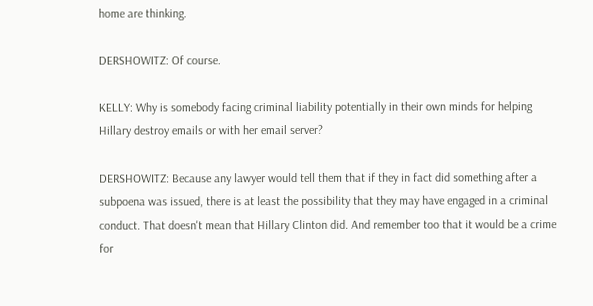home are thinking.

DERSHOWITZ: Of course.

KELLY: Why is somebody facing criminal liability potentially in their own minds for helping Hillary destroy emails or with her email server?

DERSHOWITZ: Because any lawyer would tell them that if they in fact did something after a subpoena was issued, there is at least the possibility that they may have engaged in a criminal conduct. That doesn't mean that Hillary Clinton did. And remember too that it would be a crime for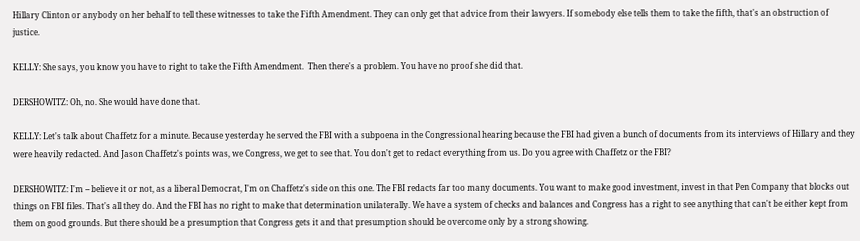Hillary Clinton or anybody on her behalf to tell these witnesses to take the Fifth Amendment. They can only get that advice from their lawyers. If somebody else tells them to take the fifth, that's an obstruction of justice.

KELLY: She says, you know you have to right to take the Fifth Amendment.  Then there's a problem. You have no proof she did that.

DERSHOWITZ: Oh, no. She would have done that.

KELLY: Let's talk about Chaffetz for a minute. Because yesterday he served the FBI with a subpoena in the Congressional hearing because the FBI had given a bunch of documents from its interviews of Hillary and they were heavily redacted. And Jason Chaffetz's points was, we Congress, we get to see that. You don't get to redact everything from us. Do you agree with Chaffetz or the FBI?

DERSHOWITZ: I'm -- believe it or not, as a liberal Democrat, I'm on Chaffetz's side on this one. The FBI redacts far too many documents. You want to make good investment, invest in that Pen Company that blocks out things on FBI files. That's all they do. And the FBI has no right to make that determination unilaterally. We have a system of checks and balances and Congress has a right to see anything that can't be either kept from them on good grounds. But there should be a presumption that Congress gets it and that presumption should be overcome only by a strong showing.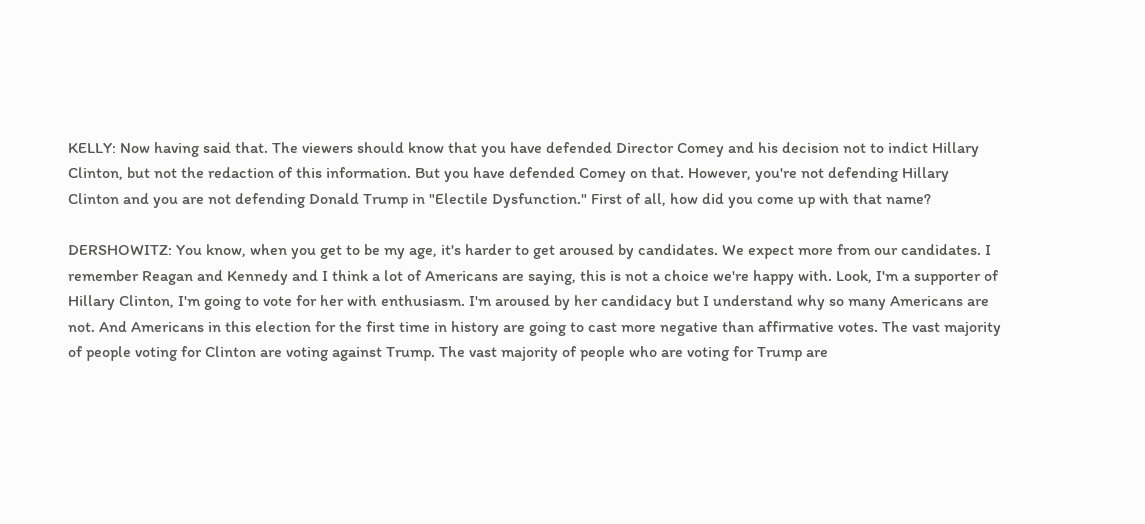KELLY: Now having said that. The viewers should know that you have defended Director Comey and his decision not to indict Hillary Clinton, but not the redaction of this information. But you have defended Comey on that. However, you're not defending Hillary Clinton and you are not defending Donald Trump in "Electile Dysfunction." First of all, how did you come up with that name?

DERSHOWITZ: You know, when you get to be my age, it's harder to get aroused by candidates. We expect more from our candidates. I remember Reagan and Kennedy and I think a lot of Americans are saying, this is not a choice we're happy with. Look, I'm a supporter of Hillary Clinton, I'm going to vote for her with enthusiasm. I'm aroused by her candidacy but I understand why so many Americans are not. And Americans in this election for the first time in history are going to cast more negative than affirmative votes. The vast majority of people voting for Clinton are voting against Trump. The vast majority of people who are voting for Trump are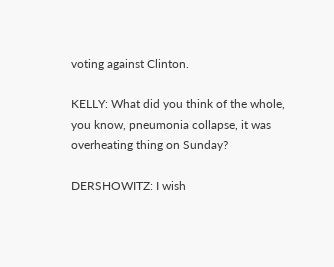voting against Clinton.

KELLY: What did you think of the whole, you know, pneumonia collapse, it was overheating thing on Sunday?

DERSHOWITZ: I wish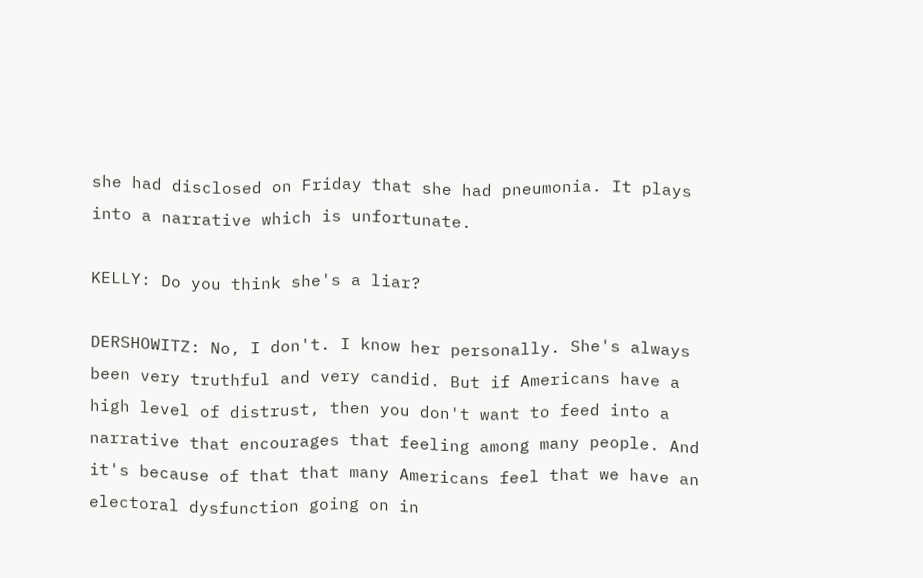she had disclosed on Friday that she had pneumonia. It plays into a narrative which is unfortunate.

KELLY: Do you think she's a liar?

DERSHOWITZ: No, I don't. I know her personally. She's always been very truthful and very candid. But if Americans have a high level of distrust, then you don't want to feed into a narrative that encourages that feeling among many people. And it's because of that that many Americans feel that we have an electoral dysfunction going on in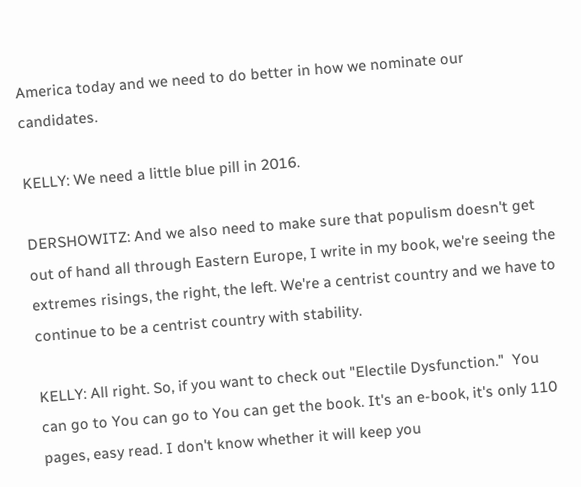America today and we need to do better in how we nominate our candidates.

KELLY: We need a little blue pill in 2016.

DERSHOWITZ: And we also need to make sure that populism doesn't get out of hand all through Eastern Europe, I write in my book, we're seeing the extremes risings, the right, the left. We're a centrist country and we have to continue to be a centrist country with stability.

KELLY: All right. So, if you want to check out "Electile Dysfunction."  You can go to You can go to You can get the book. It's an e-book, it's only 110 pages, easy read. I don't know whether it will keep you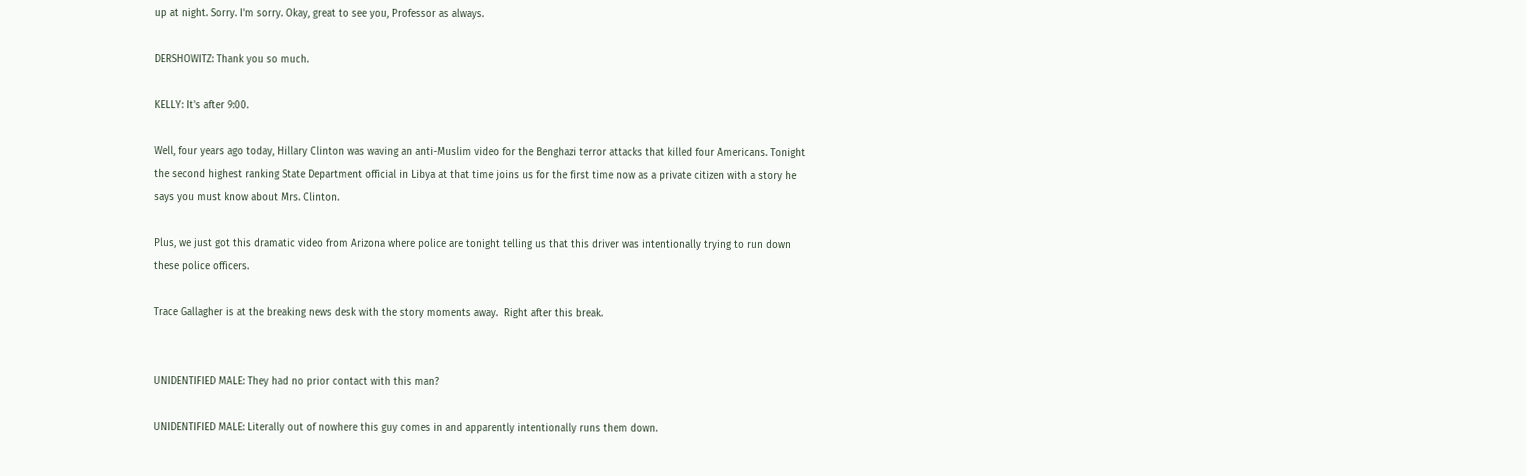up at night. Sorry. I'm sorry. Okay, great to see you, Professor as always.

DERSHOWITZ: Thank you so much.

KELLY: It's after 9:00.

Well, four years ago today, Hillary Clinton was waving an anti-Muslim video for the Benghazi terror attacks that killed four Americans. Tonight the second highest ranking State Department official in Libya at that time joins us for the first time now as a private citizen with a story he says you must know about Mrs. Clinton.

Plus, we just got this dramatic video from Arizona where police are tonight telling us that this driver was intentionally trying to run down these police officers.

Trace Gallagher is at the breaking news desk with the story moments away.  Right after this break.


UNIDENTIFIED MALE: They had no prior contact with this man?

UNIDENTIFIED MALE: Literally out of nowhere this guy comes in and apparently intentionally runs them down.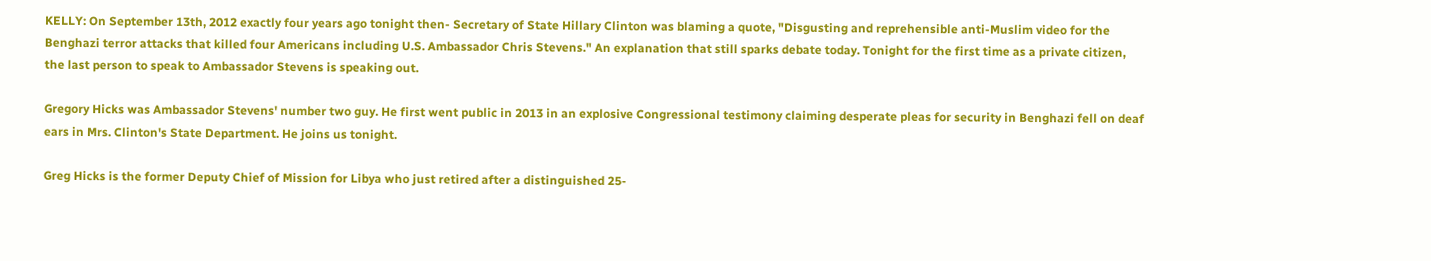KELLY: On September 13th, 2012 exactly four years ago tonight then- Secretary of State Hillary Clinton was blaming a quote, "Disgusting and reprehensible anti-Muslim video for the Benghazi terror attacks that killed four Americans including U.S. Ambassador Chris Stevens." An explanation that still sparks debate today. Tonight for the first time as a private citizen, the last person to speak to Ambassador Stevens is speaking out.

Gregory Hicks was Ambassador Stevens' number two guy. He first went public in 2013 in an explosive Congressional testimony claiming desperate pleas for security in Benghazi fell on deaf ears in Mrs. Clinton's State Department. He joins us tonight.

Greg Hicks is the former Deputy Chief of Mission for Libya who just retired after a distinguished 25-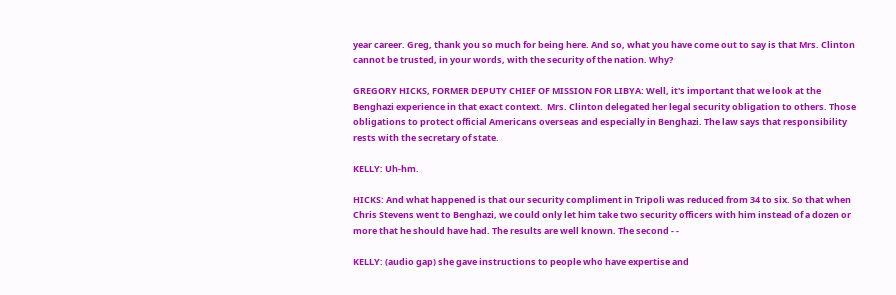year career. Greg, thank you so much for being here. And so, what you have come out to say is that Mrs. Clinton cannot be trusted, in your words, with the security of the nation. Why?

GREGORY HICKS, FORMER DEPUTY CHIEF OF MISSION FOR LIBYA: Well, it's important that we look at the Benghazi experience in that exact context.  Mrs. Clinton delegated her legal security obligation to others. Those obligations to protect official Americans overseas and especially in Benghazi. The law says that responsibility rests with the secretary of state.

KELLY: Uh-hm.

HICKS: And what happened is that our security compliment in Tripoli was reduced from 34 to six. So that when Chris Stevens went to Benghazi, we could only let him take two security officers with him instead of a dozen or more that he should have had. The results are well known. The second - -

KELLY: (audio gap) she gave instructions to people who have expertise and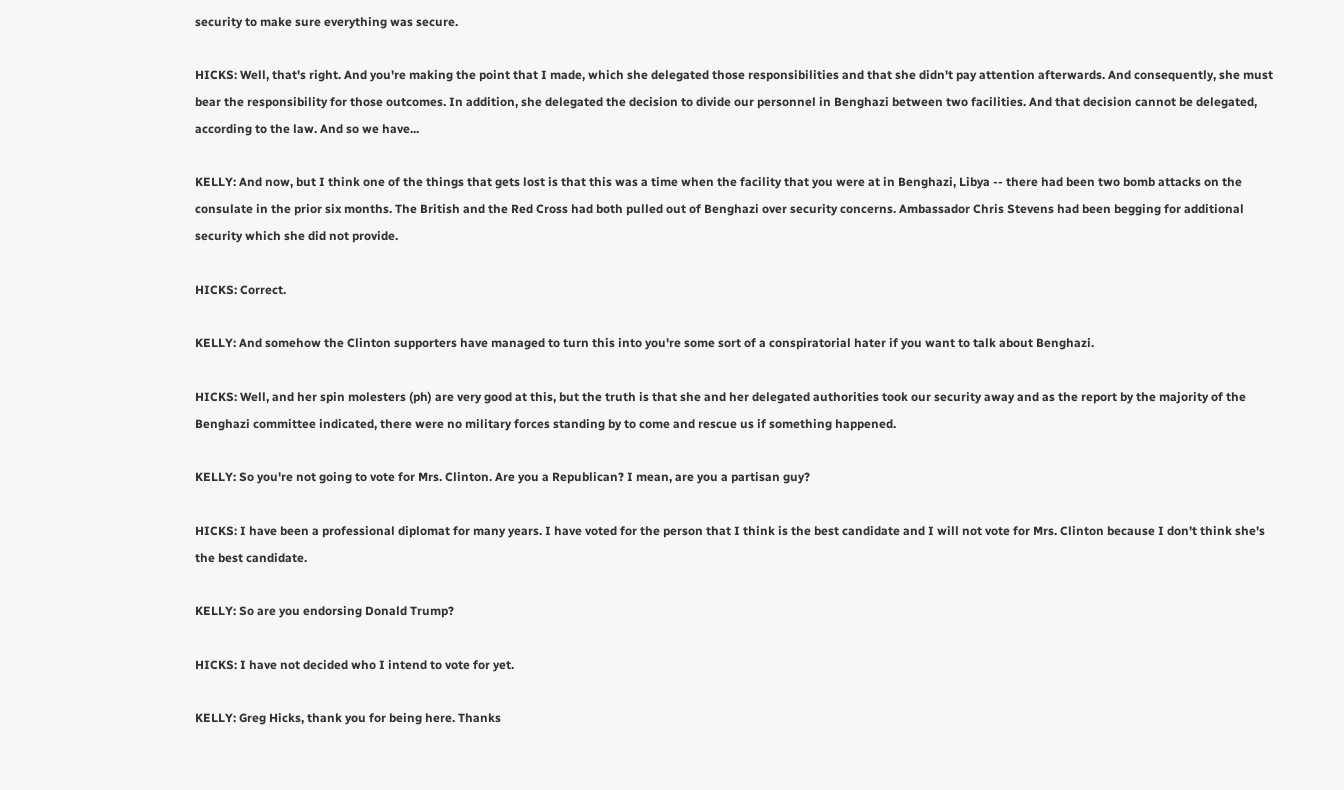security to make sure everything was secure.

HICKS: Well, that's right. And you're making the point that I made, which she delegated those responsibilities and that she didn't pay attention afterwards. And consequently, she must bear the responsibility for those outcomes. In addition, she delegated the decision to divide our personnel in Benghazi between two facilities. And that decision cannot be delegated, according to the law. And so we have...

KELLY: And now, but I think one of the things that gets lost is that this was a time when the facility that you were at in Benghazi, Libya -- there had been two bomb attacks on the consulate in the prior six months. The British and the Red Cross had both pulled out of Benghazi over security concerns. Ambassador Chris Stevens had been begging for additional security which she did not provide.

HICKS: Correct.

KELLY: And somehow the Clinton supporters have managed to turn this into you're some sort of a conspiratorial hater if you want to talk about Benghazi.

HICKS: Well, and her spin molesters (ph) are very good at this, but the truth is that she and her delegated authorities took our security away and as the report by the majority of the Benghazi committee indicated, there were no military forces standing by to come and rescue us if something happened.

KELLY: So you're not going to vote for Mrs. Clinton. Are you a Republican? I mean, are you a partisan guy?

HICKS: I have been a professional diplomat for many years. I have voted for the person that I think is the best candidate and I will not vote for Mrs. Clinton because I don't think she's the best candidate.

KELLY: So are you endorsing Donald Trump?

HICKS: I have not decided who I intend to vote for yet.

KELLY: Greg Hicks, thank you for being here. Thanks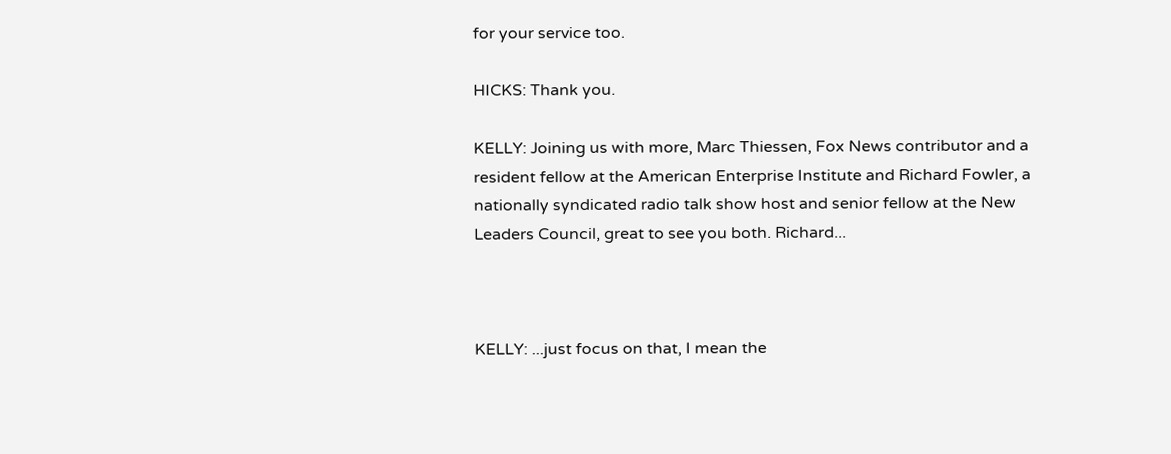for your service too.

HICKS: Thank you.

KELLY: Joining us with more, Marc Thiessen, Fox News contributor and a resident fellow at the American Enterprise Institute and Richard Fowler, a nationally syndicated radio talk show host and senior fellow at the New Leaders Council, great to see you both. Richard...



KELLY: ...just focus on that, I mean the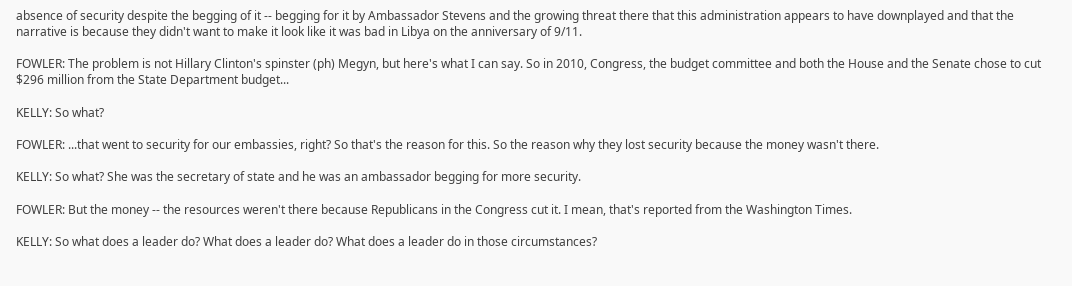absence of security despite the begging of it -- begging for it by Ambassador Stevens and the growing threat there that this administration appears to have downplayed and that the narrative is because they didn't want to make it look like it was bad in Libya on the anniversary of 9/11.

FOWLER: The problem is not Hillary Clinton's spinster (ph) Megyn, but here's what I can say. So in 2010, Congress, the budget committee and both the House and the Senate chose to cut $296 million from the State Department budget...

KELLY: So what?

FOWLER: ...that went to security for our embassies, right? So that's the reason for this. So the reason why they lost security because the money wasn't there.

KELLY: So what? She was the secretary of state and he was an ambassador begging for more security.

FOWLER: But the money -- the resources weren't there because Republicans in the Congress cut it. I mean, that's reported from the Washington Times.

KELLY: So what does a leader do? What does a leader do? What does a leader do in those circumstances?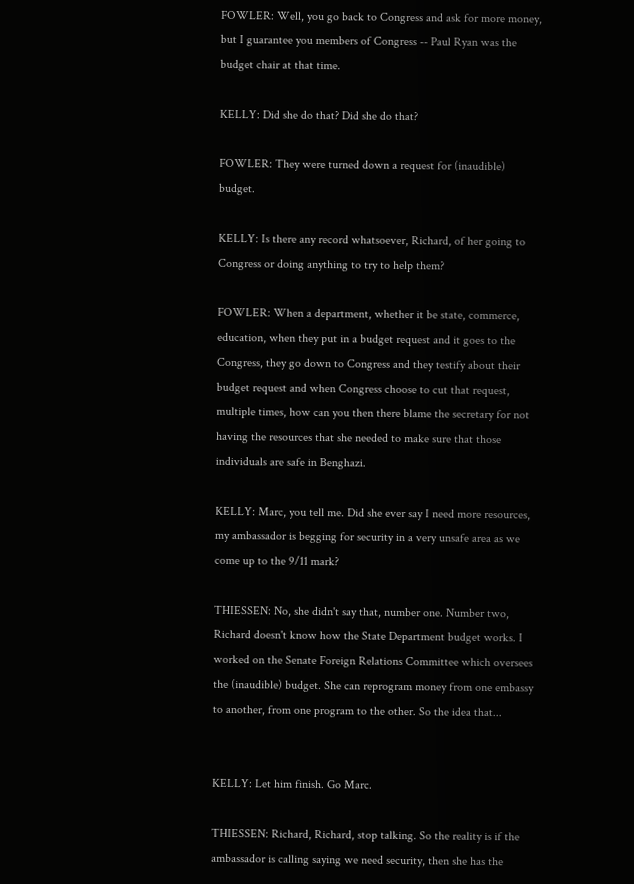FOWLER: Well, you go back to Congress and ask for more money, but I guarantee you members of Congress -- Paul Ryan was the budget chair at that time.

KELLY: Did she do that? Did she do that?

FOWLER: They were turned down a request for (inaudible) budget.

KELLY: Is there any record whatsoever, Richard, of her going to Congress or doing anything to try to help them?

FOWLER: When a department, whether it be state, commerce, education, when they put in a budget request and it goes to the Congress, they go down to Congress and they testify about their budget request and when Congress choose to cut that request, multiple times, how can you then there blame the secretary for not having the resources that she needed to make sure that those individuals are safe in Benghazi.

KELLY: Marc, you tell me. Did she ever say I need more resources, my ambassador is begging for security in a very unsafe area as we come up to the 9/11 mark?

THIESSEN: No, she didn't say that, number one. Number two, Richard doesn't know how the State Department budget works. I worked on the Senate Foreign Relations Committee which oversees the (inaudible) budget. She can reprogram money from one embassy to another, from one program to the other. So the idea that...


KELLY: Let him finish. Go Marc.

THIESSEN: Richard, Richard, stop talking. So the reality is if the ambassador is calling saying we need security, then she has the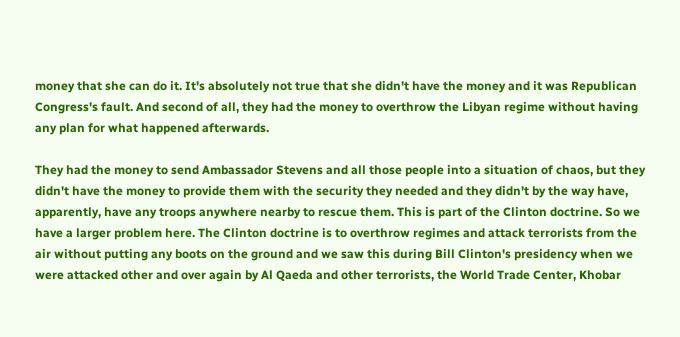money that she can do it. It's absolutely not true that she didn't have the money and it was Republican Congress's fault. And second of all, they had the money to overthrow the Libyan regime without having any plan for what happened afterwards.

They had the money to send Ambassador Stevens and all those people into a situation of chaos, but they didn't have the money to provide them with the security they needed and they didn't by the way have, apparently, have any troops anywhere nearby to rescue them. This is part of the Clinton doctrine. So we have a larger problem here. The Clinton doctrine is to overthrow regimes and attack terrorists from the air without putting any boots on the ground and we saw this during Bill Clinton's presidency when we were attacked other and over again by Al Qaeda and other terrorists, the World Trade Center, Khobar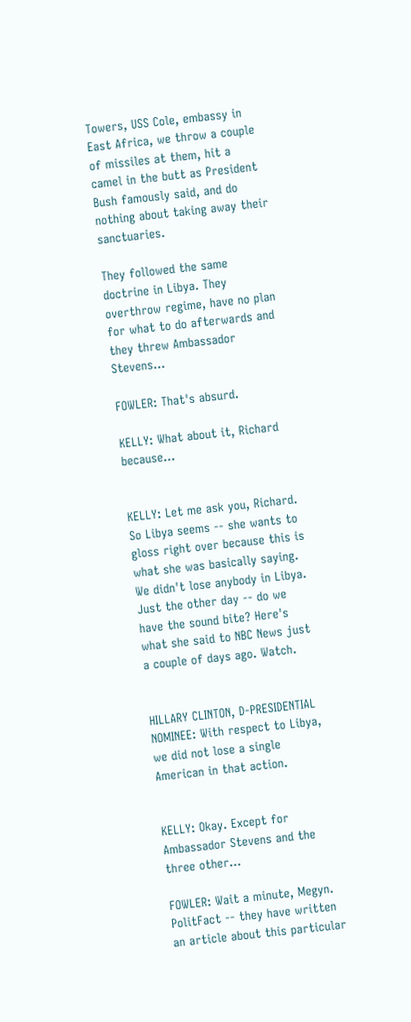Towers, USS Cole, embassy in East Africa, we throw a couple of missiles at them, hit a camel in the butt as President Bush famously said, and do nothing about taking away their sanctuaries.

They followed the same doctrine in Libya. They overthrow regime, have no plan for what to do afterwards and they threw Ambassador Stevens...

FOWLER: That's absurd.

KELLY: What about it, Richard because...


KELLY: Let me ask you, Richard. So Libya seems -- she wants to gloss right over because this is what she was basically saying. We didn't lose anybody in Libya. Just the other day -- do we have the sound bite? Here's what she said to NBC News just a couple of days ago. Watch.


HILLARY CLINTON, D-PRESIDENTIAL NOMINEE: With respect to Libya, we did not lose a single American in that action.


KELLY: Okay. Except for Ambassador Stevens and the three other...

FOWLER: Wait a minute, Megyn. PolitFact -- they have written an article about this particular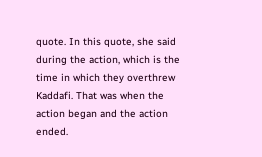quote. In this quote, she said during the action, which is the time in which they overthrew Kaddafi. That was when the action began and the action ended.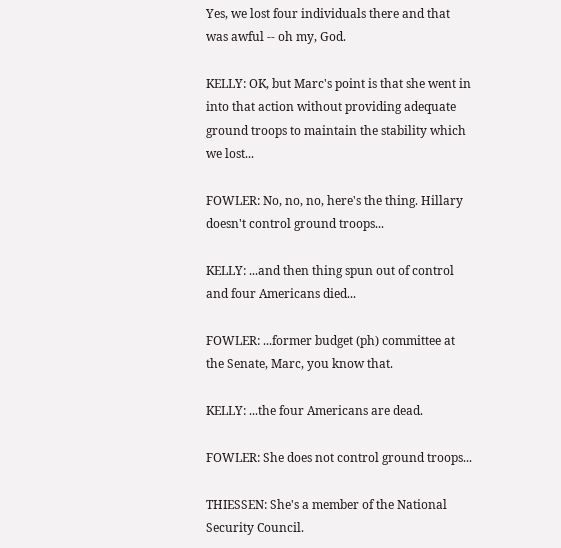Yes, we lost four individuals there and that was awful -- oh my, God.

KELLY: OK, but Marc's point is that she went in into that action without providing adequate ground troops to maintain the stability which we lost...

FOWLER: No, no, no, here's the thing. Hillary doesn't control ground troops...

KELLY: ...and then thing spun out of control and four Americans died...

FOWLER: ...former budget (ph) committee at the Senate, Marc, you know that.

KELLY: ...the four Americans are dead.

FOWLER: She does not control ground troops...

THIESSEN: She's a member of the National Security Council.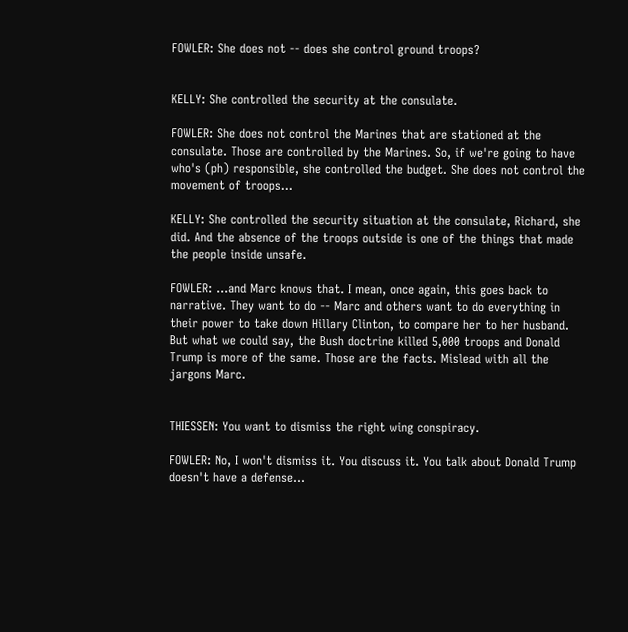FOWLER: She does not -- does she control ground troops?


KELLY: She controlled the security at the consulate.

FOWLER: She does not control the Marines that are stationed at the consulate. Those are controlled by the Marines. So, if we're going to have who's (ph) responsible, she controlled the budget. She does not control the movement of troops...

KELLY: She controlled the security situation at the consulate, Richard, she did. And the absence of the troops outside is one of the things that made the people inside unsafe.

FOWLER: ...and Marc knows that. I mean, once again, this goes back to narrative. They want to do -- Marc and others want to do everything in their power to take down Hillary Clinton, to compare her to her husband. But what we could say, the Bush doctrine killed 5,000 troops and Donald Trump is more of the same. Those are the facts. Mislead with all the jargons Marc.


THIESSEN: You want to dismiss the right wing conspiracy.

FOWLER: No, I won't dismiss it. You discuss it. You talk about Donald Trump doesn't have a defense...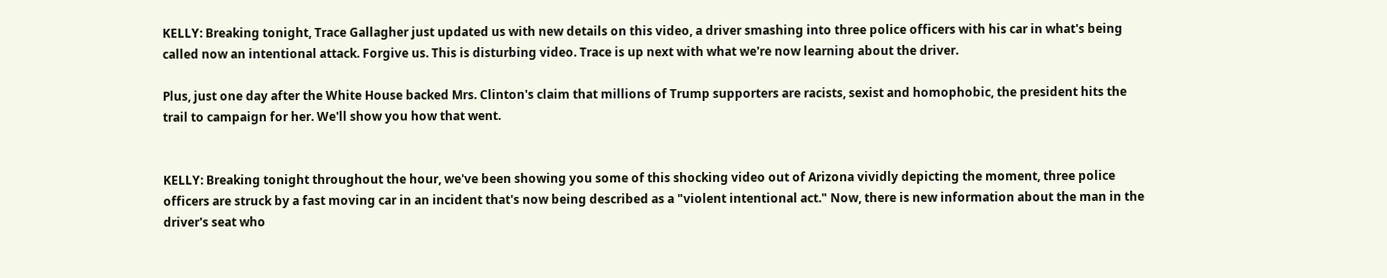KELLY: Breaking tonight, Trace Gallagher just updated us with new details on this video, a driver smashing into three police officers with his car in what's being called now an intentional attack. Forgive us. This is disturbing video. Trace is up next with what we're now learning about the driver.

Plus, just one day after the White House backed Mrs. Clinton's claim that millions of Trump supporters are racists, sexist and homophobic, the president hits the trail to campaign for her. We'll show you how that went.


KELLY: Breaking tonight throughout the hour, we've been showing you some of this shocking video out of Arizona vividly depicting the moment, three police officers are struck by a fast moving car in an incident that's now being described as a "violent intentional act." Now, there is new information about the man in the driver's seat who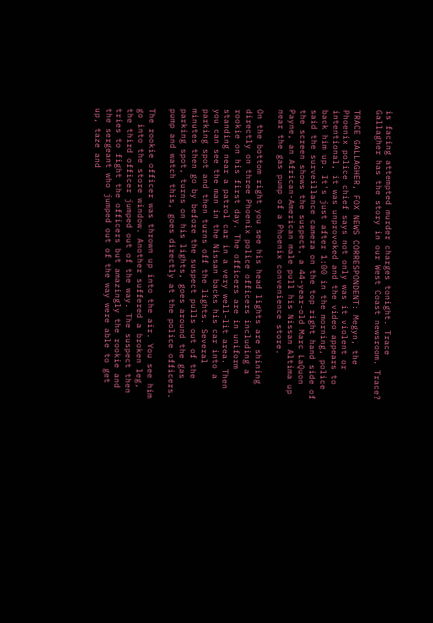is facing attempted murder charges tonight. Trace Gallagher has the story in our West Coast newsroom. Trace?

TRACE GALLAGHER, FOX NEWS CORRESPONDENT: Megyn, the Phoenix police chief says not only was it violent or intentional, it was unprovoked and the video appears to back him up. It's just after 1:00 in the morning, police said the surveillance camera on the top right hand side of the screen shows the suspect, a 44-year-old Marc LaQuon Payne, an African-American male pull his Nissan Altima up near the gas pump of a Phoenix convenience store.

On the bottom right you see his head lights are shining directly on three Phoenix police officers including a rookie on his first day. The officers are in uniform standing near a patrol car in a very well-lit area. Then you can see the man in the Nissan backs his car into a parking spot and then turns off the lights. Several minutes then go by before the suspect pulls out of the parking spot, turns on his lights, goes around the gas pump and watch this, goes directly at the police officers.

The rookie officer was thrown up into the air. You see him go into the store window. Another suffered a broken leg, the third officer jumped out of the way. The suspect then tries to fight the officers but amazingly the rookie and the sergeant who jumped out of the way were able to get up, taze and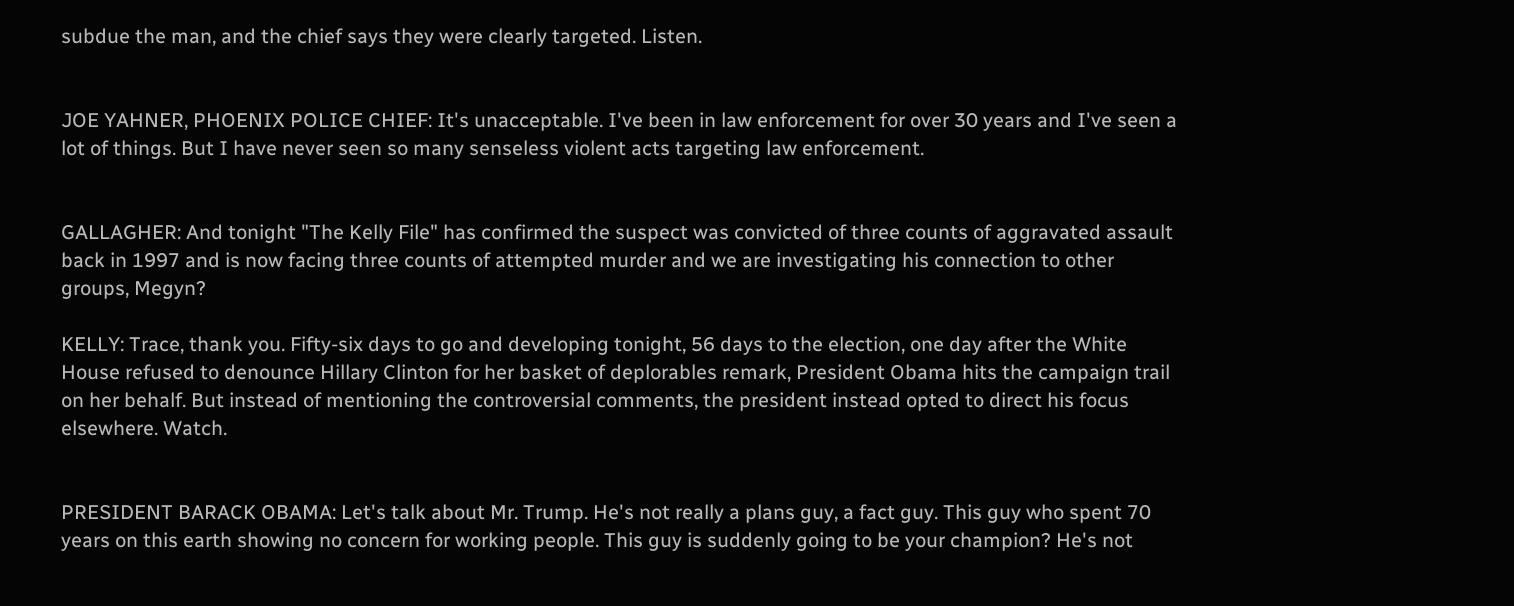subdue the man, and the chief says they were clearly targeted. Listen.


JOE YAHNER, PHOENIX POLICE CHIEF: It's unacceptable. I've been in law enforcement for over 30 years and I've seen a lot of things. But I have never seen so many senseless violent acts targeting law enforcement.


GALLAGHER: And tonight "The Kelly File" has confirmed the suspect was convicted of three counts of aggravated assault back in 1997 and is now facing three counts of attempted murder and we are investigating his connection to other groups, Megyn?

KELLY: Trace, thank you. Fifty-six days to go and developing tonight, 56 days to the election, one day after the White House refused to denounce Hillary Clinton for her basket of deplorables remark, President Obama hits the campaign trail on her behalf. But instead of mentioning the controversial comments, the president instead opted to direct his focus elsewhere. Watch.


PRESIDENT BARACK OBAMA: Let's talk about Mr. Trump. He's not really a plans guy, a fact guy. This guy who spent 70 years on this earth showing no concern for working people. This guy is suddenly going to be your champion? He's not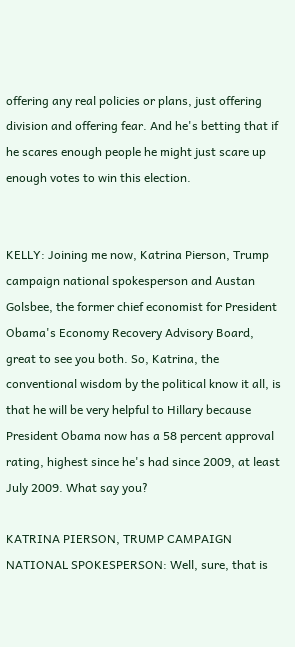offering any real policies or plans, just offering division and offering fear. And he's betting that if he scares enough people he might just scare up enough votes to win this election.


KELLY: Joining me now, Katrina Pierson, Trump campaign national spokesperson and Austan Golsbee, the former chief economist for President Obama's Economy Recovery Advisory Board, great to see you both. So, Katrina, the conventional wisdom by the political know it all, is that he will be very helpful to Hillary because President Obama now has a 58 percent approval rating, highest since he's had since 2009, at least July 2009. What say you?

KATRINA PIERSON, TRUMP CAMPAIGN NATIONAL SPOKESPERSON: Well, sure, that is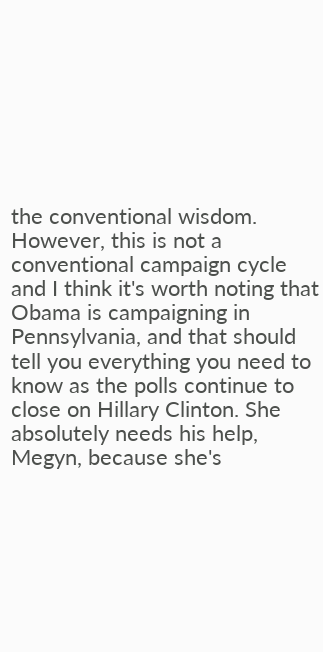the conventional wisdom. However, this is not a conventional campaign cycle and I think it's worth noting that Obama is campaigning in Pennsylvania, and that should tell you everything you need to know as the polls continue to close on Hillary Clinton. She absolutely needs his help, Megyn, because she's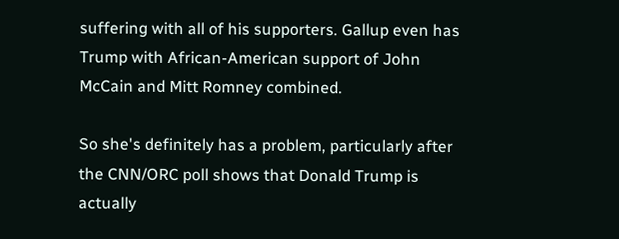suffering with all of his supporters. Gallup even has Trump with African-American support of John McCain and Mitt Romney combined.

So she's definitely has a problem, particularly after the CNN/ORC poll shows that Donald Trump is actually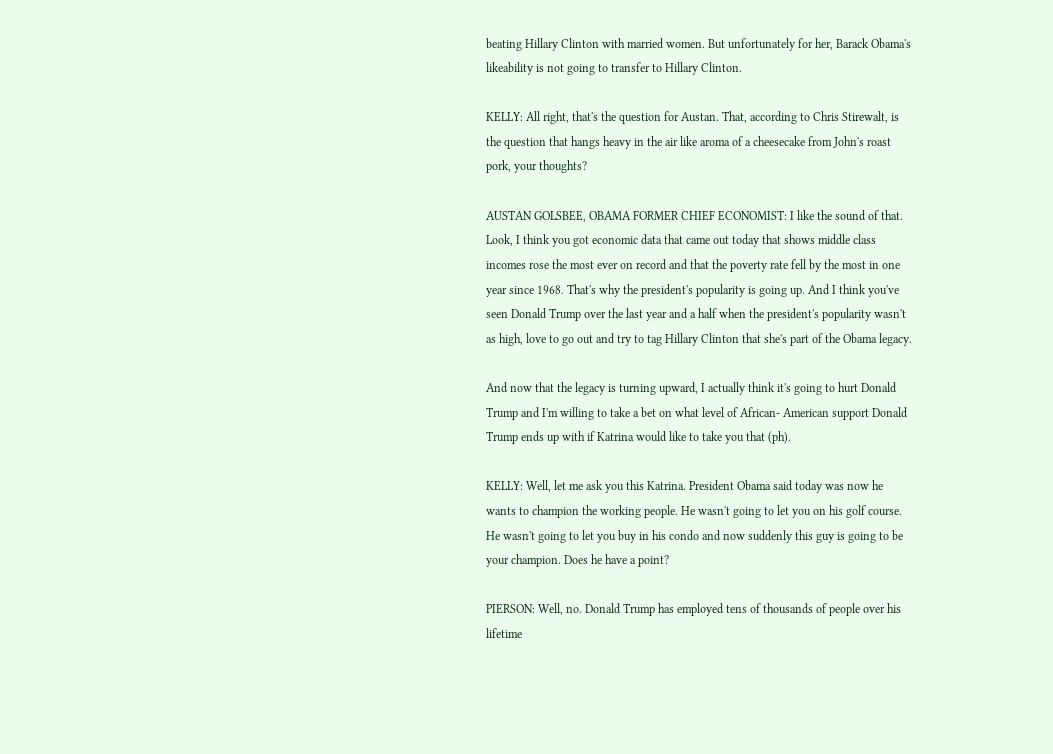beating Hillary Clinton with married women. But unfortunately for her, Barack Obama's likeability is not going to transfer to Hillary Clinton.

KELLY: All right, that's the question for Austan. That, according to Chris Stirewalt, is the question that hangs heavy in the air like aroma of a cheesecake from John's roast pork, your thoughts?

AUSTAN GOLSBEE, OBAMA FORMER CHIEF ECONOMIST: I like the sound of that. Look, I think you got economic data that came out today that shows middle class incomes rose the most ever on record and that the poverty rate fell by the most in one year since 1968. That's why the president's popularity is going up. And I think you've seen Donald Trump over the last year and a half when the president's popularity wasn't as high, love to go out and try to tag Hillary Clinton that she's part of the Obama legacy.

And now that the legacy is turning upward, I actually think it's going to hurt Donald Trump and I'm willing to take a bet on what level of African- American support Donald Trump ends up with if Katrina would like to take you that (ph).

KELLY: Well, let me ask you this Katrina. President Obama said today was now he wants to champion the working people. He wasn't going to let you on his golf course. He wasn't going to let you buy in his condo and now suddenly this guy is going to be your champion. Does he have a point?

PIERSON: Well, no. Donald Trump has employed tens of thousands of people over his lifetime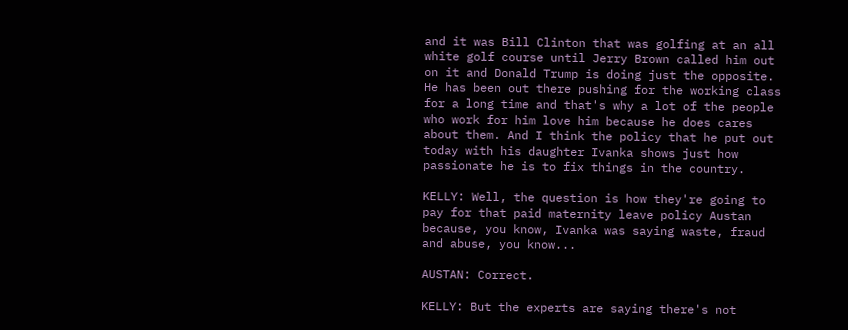and it was Bill Clinton that was golfing at an all white golf course until Jerry Brown called him out on it and Donald Trump is doing just the opposite. He has been out there pushing for the working class for a long time and that's why a lot of the people who work for him love him because he does cares about them. And I think the policy that he put out today with his daughter Ivanka shows just how passionate he is to fix things in the country.

KELLY: Well, the question is how they're going to pay for that paid maternity leave policy Austan because, you know, Ivanka was saying waste, fraud and abuse, you know...

AUSTAN: Correct.

KELLY: But the experts are saying there's not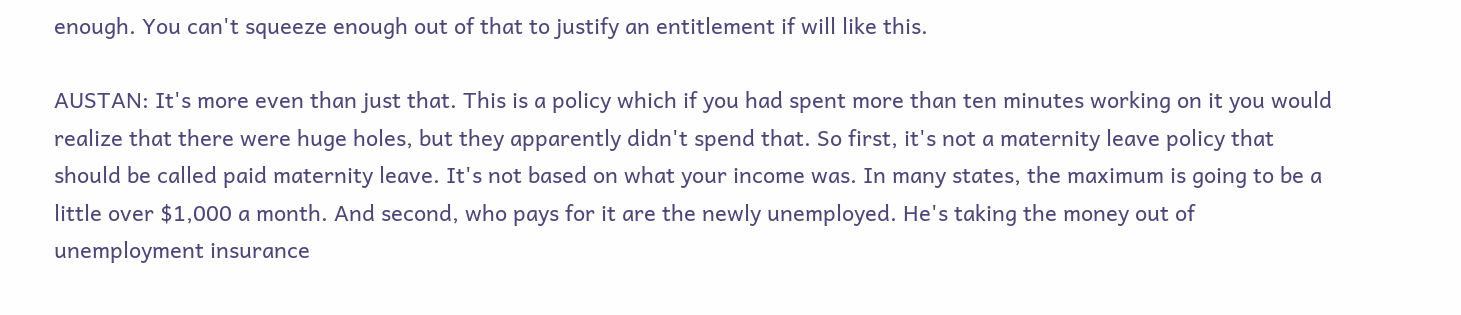enough. You can't squeeze enough out of that to justify an entitlement if will like this.

AUSTAN: It's more even than just that. This is a policy which if you had spent more than ten minutes working on it you would realize that there were huge holes, but they apparently didn't spend that. So first, it's not a maternity leave policy that should be called paid maternity leave. It's not based on what your income was. In many states, the maximum is going to be a little over $1,000 a month. And second, who pays for it are the newly unemployed. He's taking the money out of unemployment insurance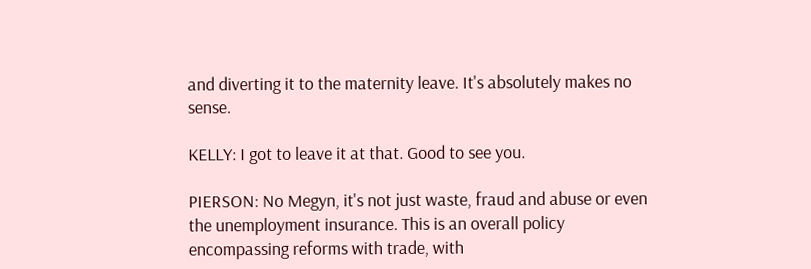and diverting it to the maternity leave. It's absolutely makes no sense.

KELLY: I got to leave it at that. Good to see you.

PIERSON: No Megyn, it's not just waste, fraud and abuse or even the unemployment insurance. This is an overall policy encompassing reforms with trade, with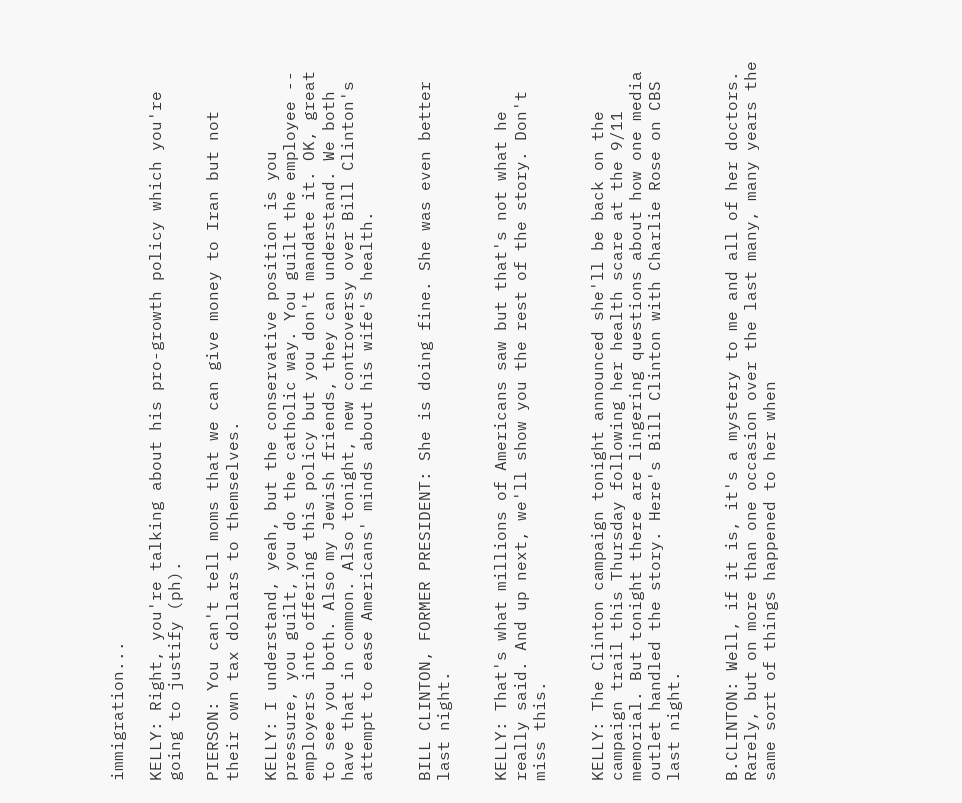immigration...

KELLY: Right, you're talking about his pro-growth policy which you're going to justify (ph).

PIERSON: You can't tell moms that we can give money to Iran but not their own tax dollars to themselves.

KELLY: I understand, yeah, but the conservative position is you pressure, you guilt, you do the catholic way. You guilt the employee -- employers into offering this policy but you don't mandate it. OK, great to see you both. Also my Jewish friends, they can understand. We both have that in common. Also tonight, new controversy over Bill Clinton's attempt to ease Americans' minds about his wife's health.


BILL CLINTON, FORMER PRESIDENT: She is doing fine. She was even better last night.


KELLY: That's what millions of Americans saw but that's not what he really said. And up next, we'll show you the rest of the story. Don't miss this.


KELLY: The Clinton campaign tonight announced she'll be back on the campaign trail this Thursday following her health scare at the 9/11 memorial. But tonight there are lingering questions about how one media outlet handled the story. Here's Bill Clinton with Charlie Rose on CBS last night.


B.CLINTON: Well, if it is, it's a mystery to me and all of her doctors. Rarely, but on more than one occasion over the last many, many years the same sort of things happened to her when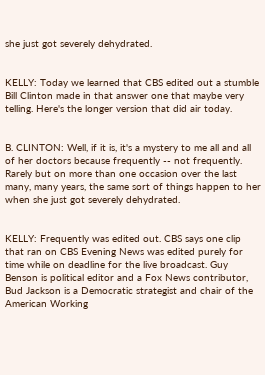she just got severely dehydrated.


KELLY: Today we learned that CBS edited out a stumble Bill Clinton made in that answer one that maybe very telling. Here's the longer version that did air today.


B. CLINTON: Well, if it is, it's a mystery to me all and all of her doctors because frequently -- not frequently. Rarely but on more than one occasion over the last many, many years, the same sort of things happen to her when she just got severely dehydrated.


KELLY: Frequently was edited out. CBS says one clip that ran on CBS Evening News was edited purely for time while on deadline for the live broadcast. Guy Benson is political editor and a Fox News contributor, Bud Jackson is a Democratic strategist and chair of the American Working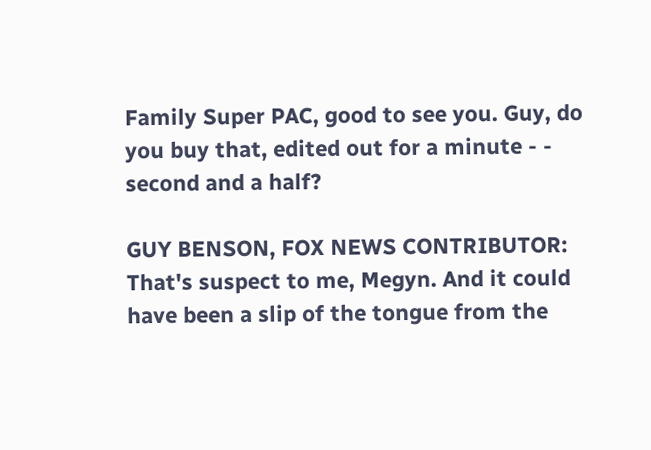Family Super PAC, good to see you. Guy, do you buy that, edited out for a minute - - second and a half?

GUY BENSON, FOX NEWS CONTRIBUTOR: That's suspect to me, Megyn. And it could have been a slip of the tongue from the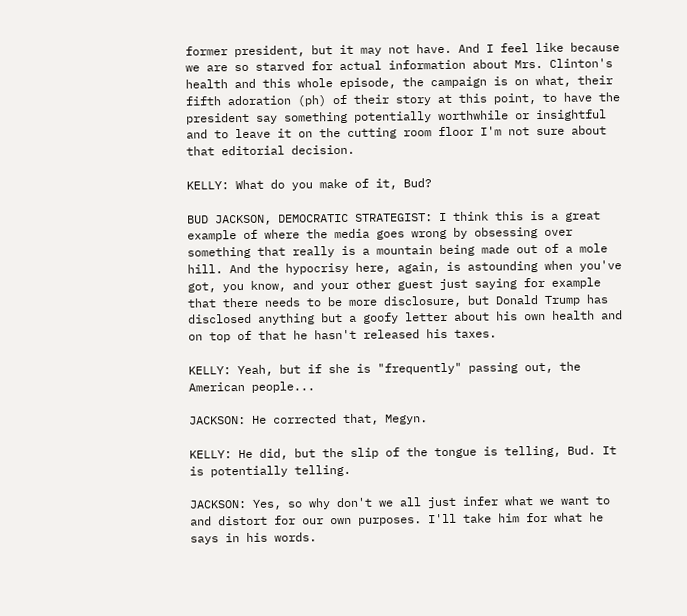former president, but it may not have. And I feel like because we are so starved for actual information about Mrs. Clinton's health and this whole episode, the campaign is on what, their fifth adoration (ph) of their story at this point, to have the president say something potentially worthwhile or insightful and to leave it on the cutting room floor I'm not sure about that editorial decision.

KELLY: What do you make of it, Bud?

BUD JACKSON, DEMOCRATIC STRATEGIST: I think this is a great example of where the media goes wrong by obsessing over something that really is a mountain being made out of a mole hill. And the hypocrisy here, again, is astounding when you've got, you know, and your other guest just saying for example that there needs to be more disclosure, but Donald Trump has disclosed anything but a goofy letter about his own health and on top of that he hasn't released his taxes.

KELLY: Yeah, but if she is "frequently" passing out, the American people...

JACKSON: He corrected that, Megyn.

KELLY: He did, but the slip of the tongue is telling, Bud. It is potentially telling.

JACKSON: Yes, so why don't we all just infer what we want to and distort for our own purposes. I'll take him for what he says in his words.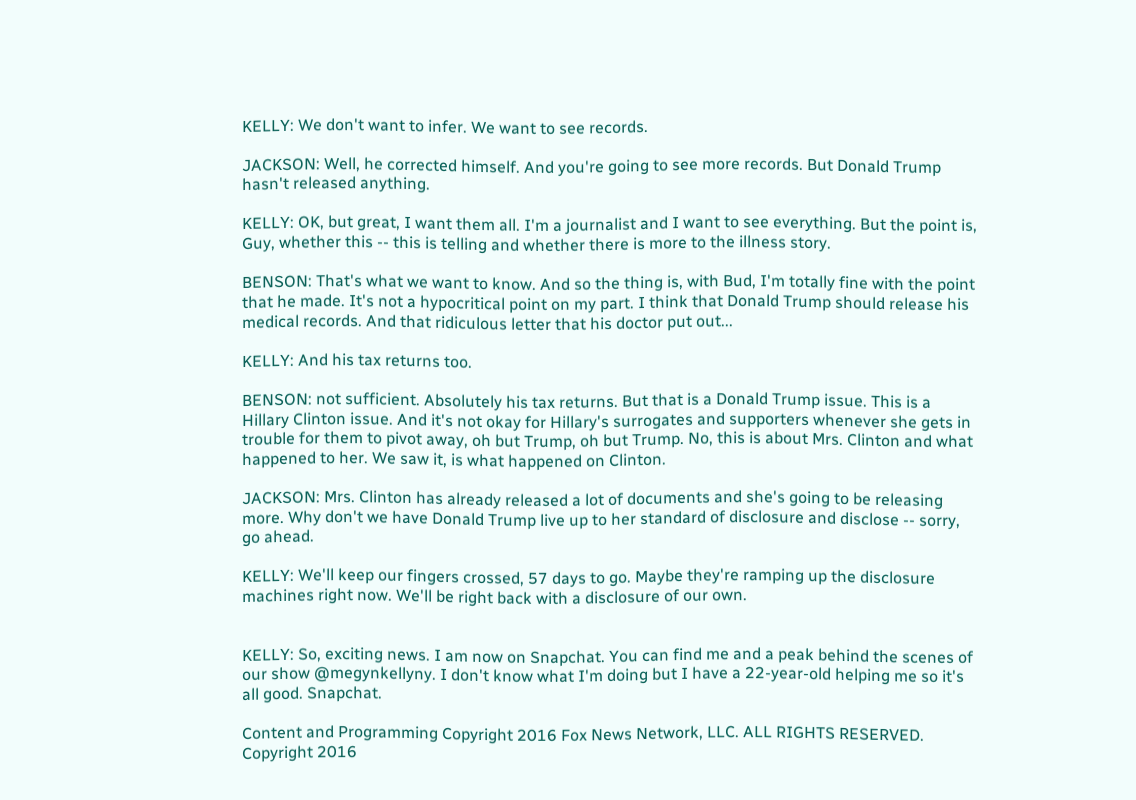KELLY: We don't want to infer. We want to see records.

JACKSON: Well, he corrected himself. And you're going to see more records. But Donald Trump hasn't released anything.

KELLY: OK, but great, I want them all. I'm a journalist and I want to see everything. But the point is, Guy, whether this -- this is telling and whether there is more to the illness story.

BENSON: That's what we want to know. And so the thing is, with Bud, I'm totally fine with the point that he made. It's not a hypocritical point on my part. I think that Donald Trump should release his medical records. And that ridiculous letter that his doctor put out...

KELLY: And his tax returns too.

BENSON: not sufficient. Absolutely his tax returns. But that is a Donald Trump issue. This is a Hillary Clinton issue. And it's not okay for Hillary's surrogates and supporters whenever she gets in trouble for them to pivot away, oh but Trump, oh but Trump. No, this is about Mrs. Clinton and what happened to her. We saw it, is what happened on Clinton.

JACKSON: Mrs. Clinton has already released a lot of documents and she's going to be releasing more. Why don't we have Donald Trump live up to her standard of disclosure and disclose -- sorry, go ahead.

KELLY: We'll keep our fingers crossed, 57 days to go. Maybe they're ramping up the disclosure machines right now. We'll be right back with a disclosure of our own.


KELLY: So, exciting news. I am now on Snapchat. You can find me and a peak behind the scenes of our show @megynkellyny. I don't know what I'm doing but I have a 22-year-old helping me so it's all good. Snapchat.

Content and Programming Copyright 2016 Fox News Network, LLC. ALL RIGHTS RESERVED. Copyright 2016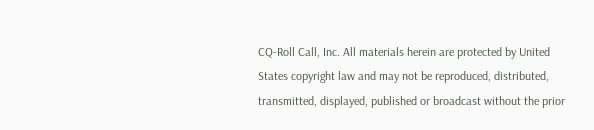CQ-Roll Call, Inc. All materials herein are protected by United States copyright law and may not be reproduced, distributed, transmitted, displayed, published or broadcast without the prior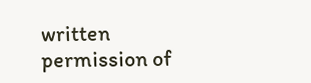written permission of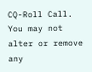CQ-Roll Call. You may not alter or remove any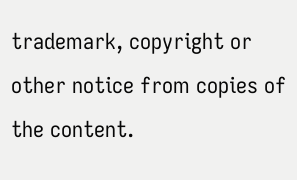trademark, copyright or other notice from copies of the content.